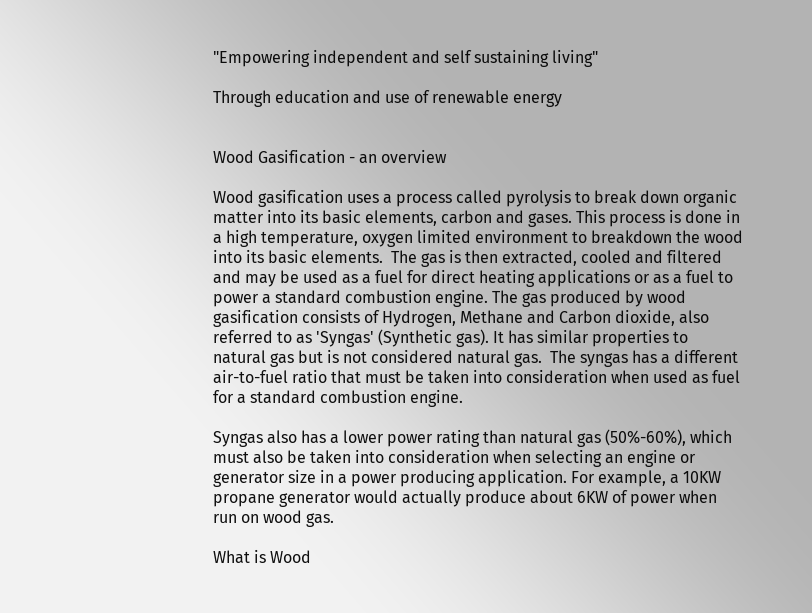"Empowering independent and self sustaining living"

Through education and use of renewable energy


Wood Gasification - an overview

Wood gasification uses a process called pyrolysis to break down organic matter into its basic elements, carbon and gases. This process is done in a high temperature, oxygen limited environment to breakdown the wood into its basic elements.  The gas is then extracted, cooled and filtered and may be used as a fuel for direct heating applications or as a fuel to power a standard combustion engine. The gas produced by wood gasification consists of Hydrogen, Methane and Carbon dioxide, also referred to as 'Syngas' (Synthetic gas). It has similar properties to natural gas but is not considered natural gas.  The syngas has a different air-to-fuel ratio that must be taken into consideration when used as fuel for a standard combustion engine.

Syngas also has a lower power rating than natural gas (50%-60%), which must also be taken into consideration when selecting an engine or generator size in a power producing application. For example, a 10KW propane generator would actually produce about 6KW of power when run on wood gas.

What is Wood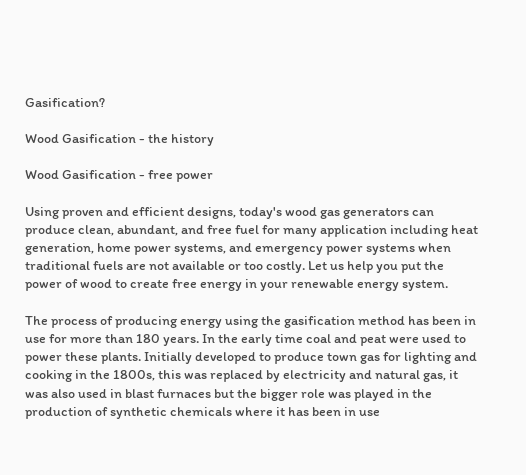Gasification?

Wood Gasification - the history

Wood Gasification - free power

Using proven and efficient designs, today's wood gas generators can produce clean, abundant, and free fuel for many application including heat generation, home power systems, and emergency power systems when traditional fuels are not available or too costly. Let us help you put the power of wood to create free energy in your renewable energy system.

The process of producing energy using the gasification method has been in use for more than 180 years. In the early time coal and peat were used to power these plants. Initially developed to produce town gas for lighting and cooking in the 1800s, this was replaced by electricity and natural gas, it was also used in blast furnaces but the bigger role was played in the production of synthetic chemicals where it has been in use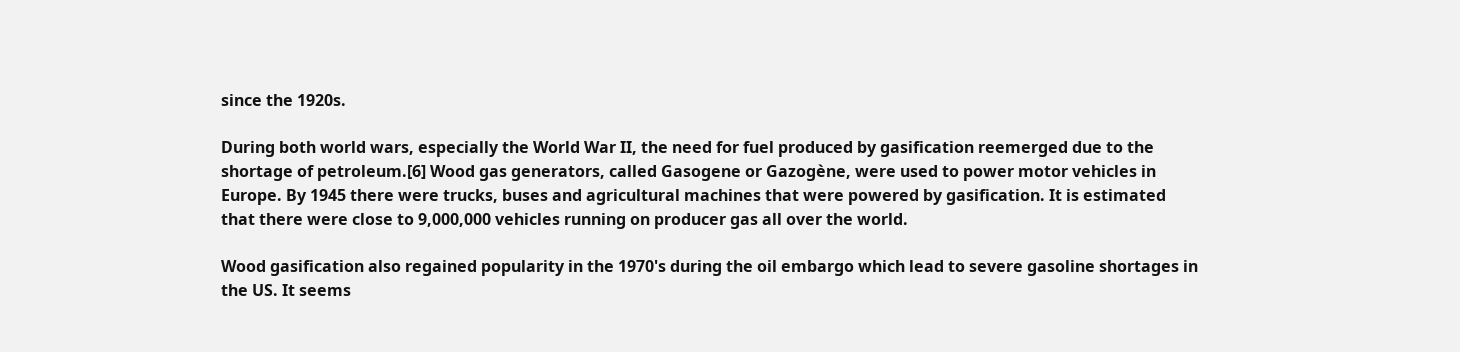since the 1920s.

During both world wars, especially the World War II, the need for fuel produced by gasification reemerged due to the shortage of petroleum.[6] Wood gas generators, called Gasogene or Gazogène, were used to power motor vehicles in Europe. By 1945 there were trucks, buses and agricultural machines that were powered by gasification. It is estimated that there were close to 9,000,000 vehicles running on producer gas all over the world.

Wood gasification also regained popularity in the 1970's during the oil embargo which lead to severe gasoline shortages in the US. It seems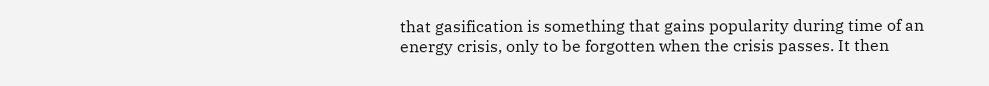that gasification is something that gains popularity during time of an energy crisis, only to be forgotten when the crisis passes. It then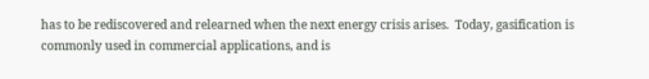has to be rediscovered and relearned when the next energy crisis arises.  Today, gasification is commonly used in commercial applications, and is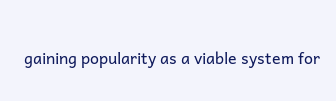gaining popularity as a viable system for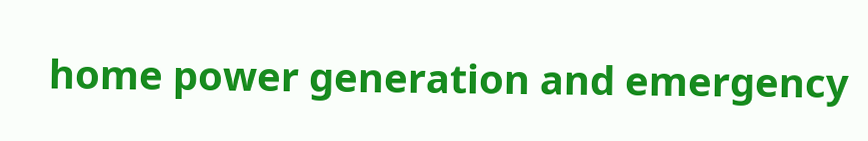home power generation and emergency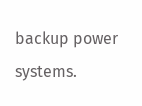backup power systems.